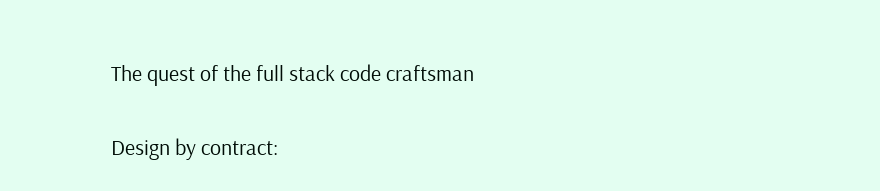The quest of the full stack code craftsman

Design by contract: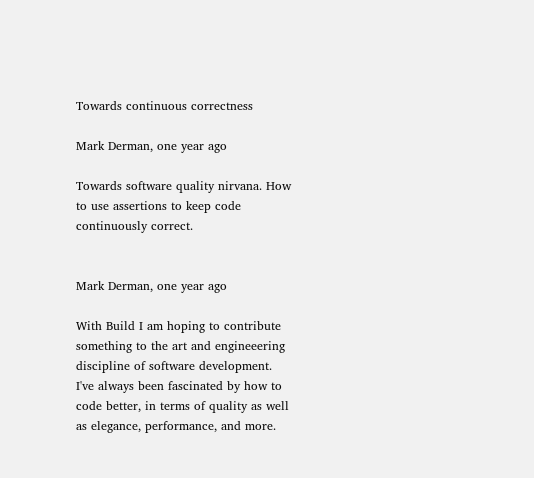Towards continuous correctness

Mark Derman, one year ago

Towards software quality nirvana. How to use assertions to keep code continuously correct.


Mark Derman, one year ago

With Build I am hoping to contribute something to the art and engineeering discipline of software development. I've always been fascinated by how to code better, in terms of quality as well as elegance, performance, and more.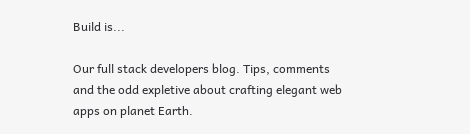Build is...

Our full stack developers blog. Tips, comments and the odd expletive about crafting elegant web apps on planet Earth.